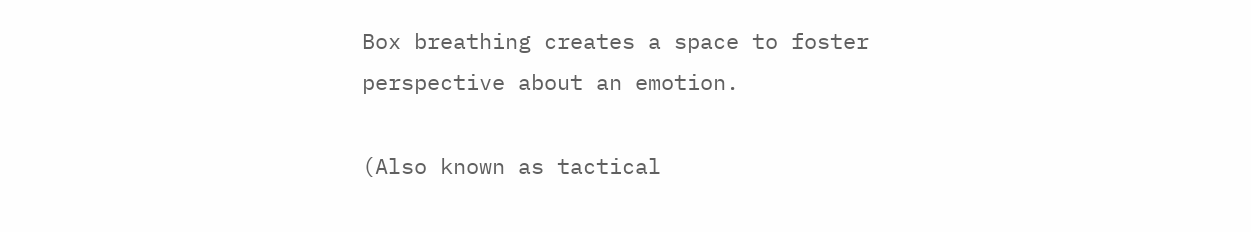Box breathing creates a space to foster perspective about an emotion.

(Also known as tactical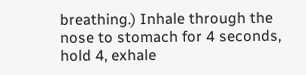breathing.) Inhale through the nose to stomach for 4 seconds, hold 4, exhale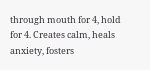through mouth for 4, hold for 4. Creates calm, heals anxiety, fosters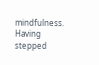mindfulness. Having stepped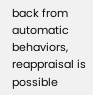back from automatic behaviors, reappraisal is possible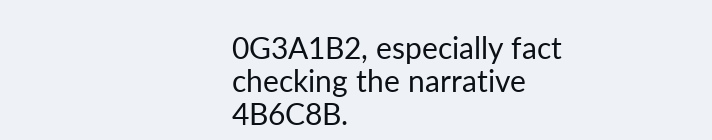0G3A1B2, especially fact checking the narrative 4B6C8B.